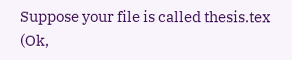Suppose your file is called thesis.tex (Ok,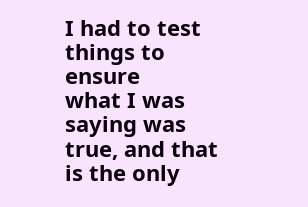I had to test things to ensure
what I was saying was true, and that is the only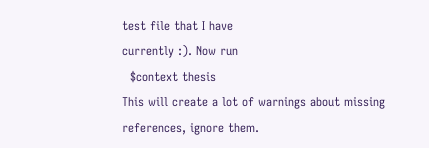test file that I have
currently :). Now run
  $context thesis
This will create a lot of warnings about missing references, ignore them.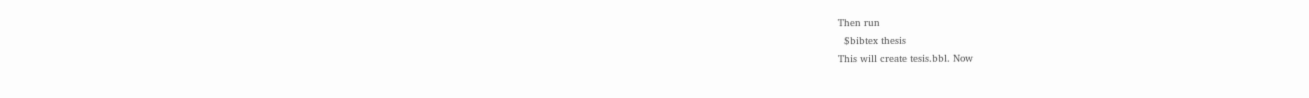Then run
  $bibtex thesis
This will create tesis.bbl. Now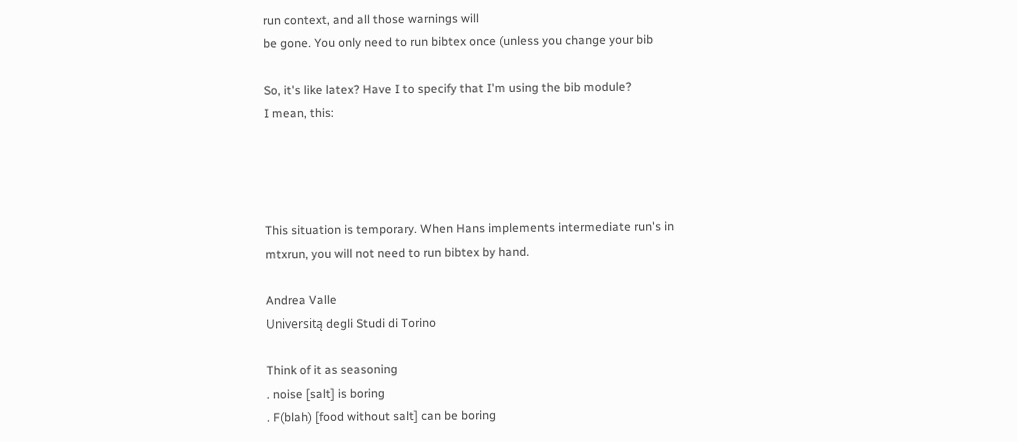run context, and all those warnings will
be gone. You only need to run bibtex once (unless you change your bib

So, it's like latex? Have I to specify that I'm using the bib module?
I mean, this:




This situation is temporary. When Hans implements intermediate run's in
mtxrun, you will not need to run bibtex by hand.

Andrea Valle
Universitą degli Studi di Torino

Think of it as seasoning
. noise [salt] is boring
. F(blah) [food without salt] can be boring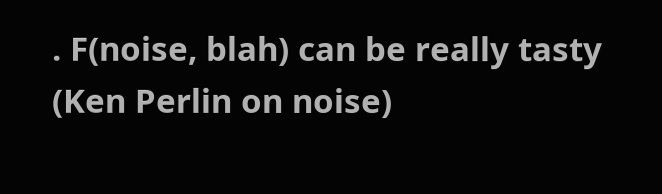. F(noise, blah) can be really tasty
(Ken Perlin on noise)